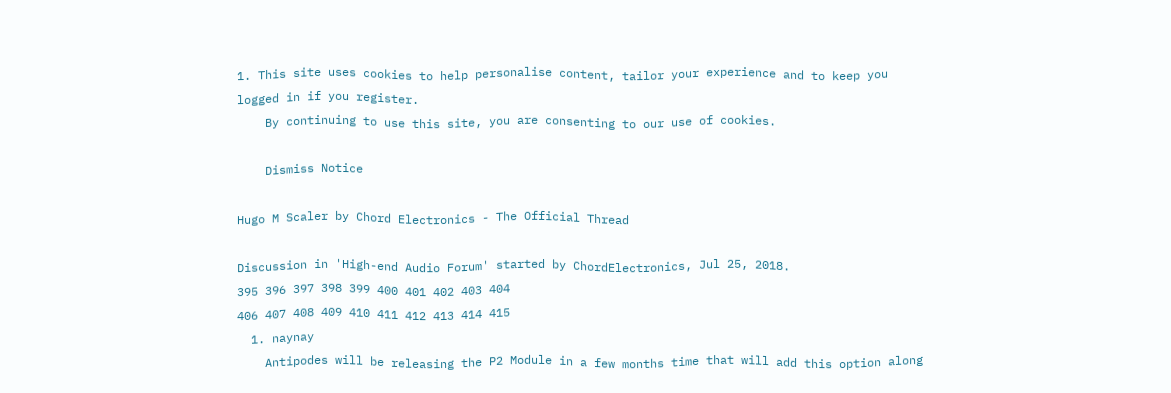1. This site uses cookies to help personalise content, tailor your experience and to keep you logged in if you register.
    By continuing to use this site, you are consenting to our use of cookies.

    Dismiss Notice

Hugo M Scaler by Chord Electronics - The Official Thread

Discussion in 'High-end Audio Forum' started by ChordElectronics, Jul 25, 2018.
395 396 397 398 399 400 401 402 403 404
406 407 408 409 410 411 412 413 414 415
  1. naynay
    Antipodes will be releasing the P2 Module in a few months time that will add this option along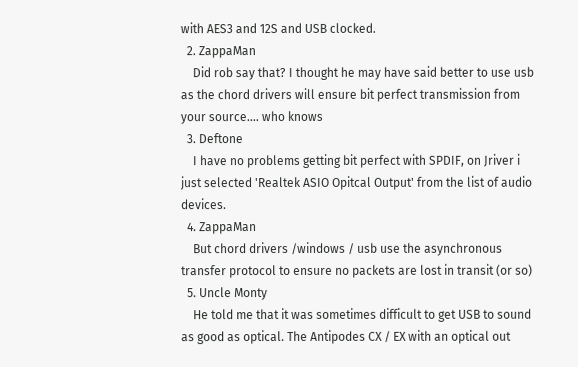with AES3 and 12S and USB clocked.
  2. ZappaMan
    Did rob say that? I thought he may have said better to use usb as the chord drivers will ensure bit perfect transmission from your source.... who knows
  3. Deftone
    I have no problems getting bit perfect with SPDIF, on Jriver i just selected 'Realtek ASIO Opitcal Output' from the list of audio devices.
  4. ZappaMan
    But chord drivers /windows / usb use the asynchronous transfer protocol to ensure no packets are lost in transit (or so)
  5. Uncle Monty
    He told me that it was sometimes difficult to get USB to sound as good as optical. The Antipodes CX / EX with an optical out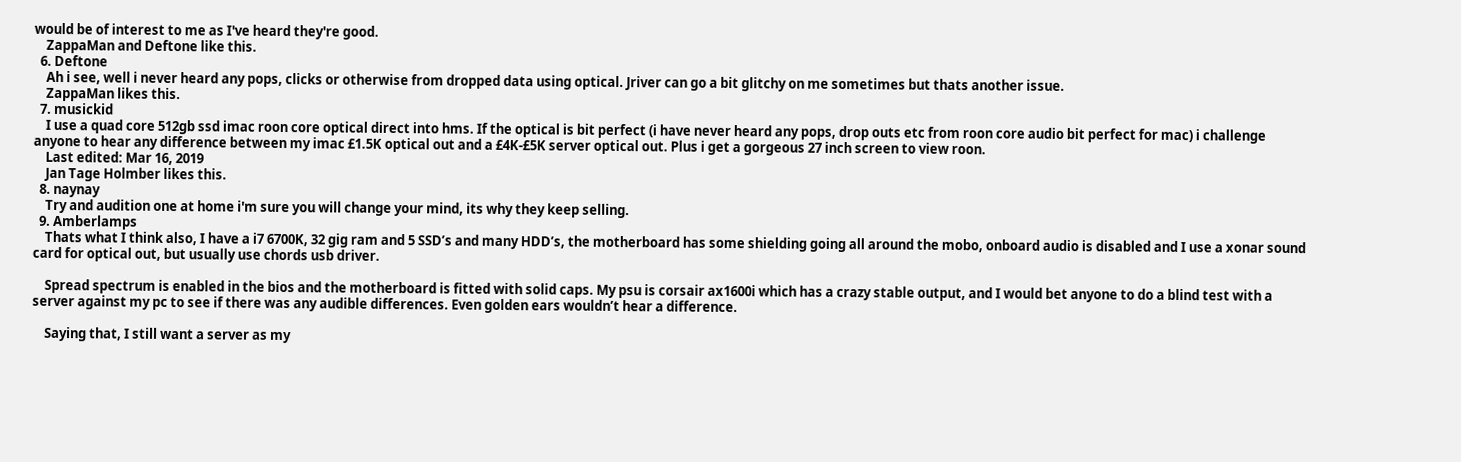would be of interest to me as I've heard they're good.
    ZappaMan and Deftone like this.
  6. Deftone
    Ah i see, well i never heard any pops, clicks or otherwise from dropped data using optical. Jriver can go a bit glitchy on me sometimes but thats another issue.
    ZappaMan likes this.
  7. musickid
    I use a quad core 512gb ssd imac roon core optical direct into hms. If the optical is bit perfect (i have never heard any pops, drop outs etc from roon core audio bit perfect for mac) i challenge anyone to hear any difference between my imac £1.5K optical out and a £4K-£5K server optical out. Plus i get a gorgeous 27 inch screen to view roon.
    Last edited: Mar 16, 2019
    Jan Tage Holmber likes this.
  8. naynay
    Try and audition one at home i'm sure you will change your mind, its why they keep selling.
  9. Amberlamps
    Thats what I think also, I have a i7 6700K, 32 gig ram and 5 SSD’s and many HDD’s, the motherboard has some shielding going all around the mobo, onboard audio is disabled and I use a xonar sound card for optical out, but usually use chords usb driver.

    Spread spectrum is enabled in the bios and the motherboard is fitted with solid caps. My psu is corsair ax1600i which has a crazy stable output, and I would bet anyone to do a blind test with a server against my pc to see if there was any audible differences. Even golden ears wouldn’t hear a difference.

    Saying that, I still want a server as my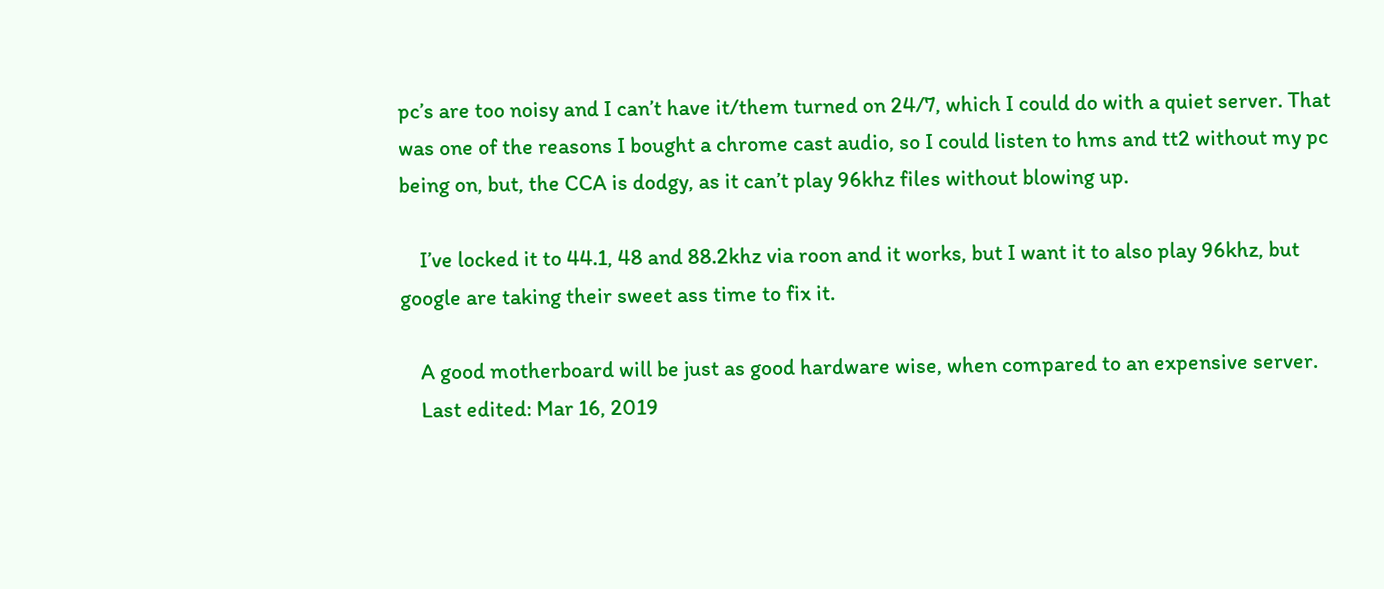pc’s are too noisy and I can’t have it/them turned on 24/7, which I could do with a quiet server. That was one of the reasons I bought a chrome cast audio, so I could listen to hms and tt2 without my pc being on, but, the CCA is dodgy, as it can’t play 96khz files without blowing up.

    I’ve locked it to 44.1, 48 and 88.2khz via roon and it works, but I want it to also play 96khz, but google are taking their sweet ass time to fix it.

    A good motherboard will be just as good hardware wise, when compared to an expensive server.
    Last edited: Mar 16, 2019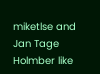miketlse and Jan Tage Holmber like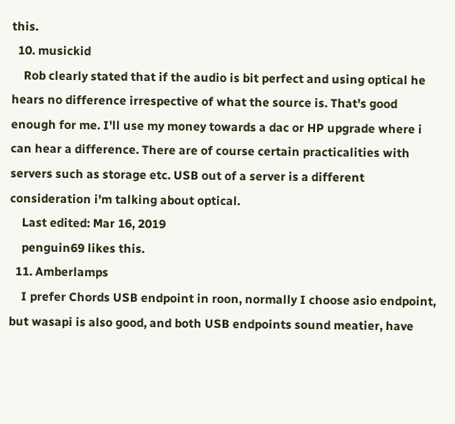this.
  10. musickid
    Rob clearly stated that if the audio is bit perfect and using optical he hears no difference irrespective of what the source is. That's good enough for me. I'll use my money towards a dac or HP upgrade where i can hear a difference. There are of course certain practicalities with servers such as storage etc. USB out of a server is a different consideration i'm talking about optical.
    Last edited: Mar 16, 2019
    penguin69 likes this.
  11. Amberlamps
    I prefer Chords USB endpoint in roon, normally I choose asio endpoint, but wasapi is also good, and both USB endpoints sound meatier, have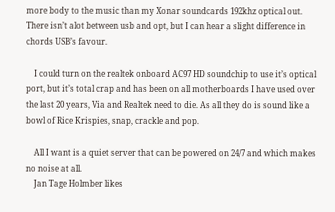more body to the music than my Xonar soundcards 192khz optical out. There isn’t alot between usb and opt, but I can hear a slight difference in chords USB’s favour.

    I could turn on the realtek onboard AC97 HD soundchip to use it’s optical port, but it’s total crap and has been on all motherboards I have used over the last 20 years, Via and Realtek need to die. As all they do is sound like a bowl of Rice Krispies, snap, crackle and pop.

    All I want is a quiet server that can be powered on 24/7 and which makes no noise at all.
    Jan Tage Holmber likes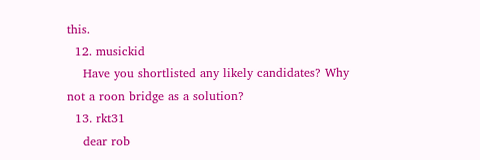this.
  12. musickid
    Have you shortlisted any likely candidates? Why not a roon bridge as a solution?
  13. rkt31
    dear rob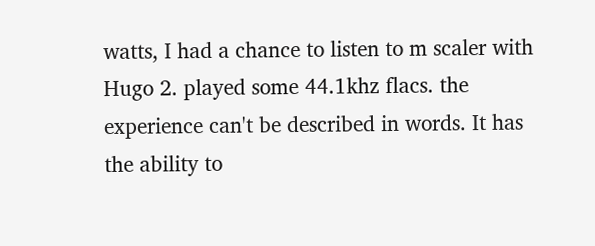watts, I had a chance to listen to m scaler with Hugo 2. played some 44.1khz flacs. the experience can't be described in words. It has the ability to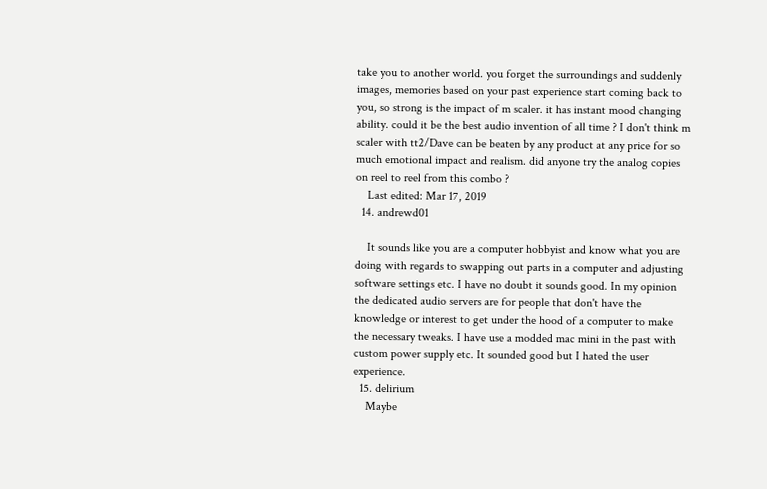take you to another world. you forget the surroundings and suddenly images, memories based on your past experience start coming back to you, so strong is the impact of m scaler. it has instant mood changing ability. could it be the best audio invention of all time ? I don't think m scaler with tt2/Dave can be beaten by any product at any price for so much emotional impact and realism. did anyone try the analog copies on reel to reel from this combo ?
    Last edited: Mar 17, 2019
  14. andrewd01

    It sounds like you are a computer hobbyist and know what you are doing with regards to swapping out parts in a computer and adjusting software settings etc. I have no doubt it sounds good. In my opinion the dedicated audio servers are for people that don't have the knowledge or interest to get under the hood of a computer to make the necessary tweaks. I have use a modded mac mini in the past with custom power supply etc. It sounded good but I hated the user experience.
  15. delirium
    Maybe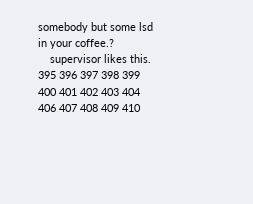somebody but some lsd in your coffee.?
    supervisor likes this.
395 396 397 398 399 400 401 402 403 404
406 407 408 409 410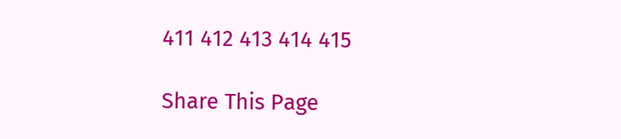411 412 413 414 415

Share This Page